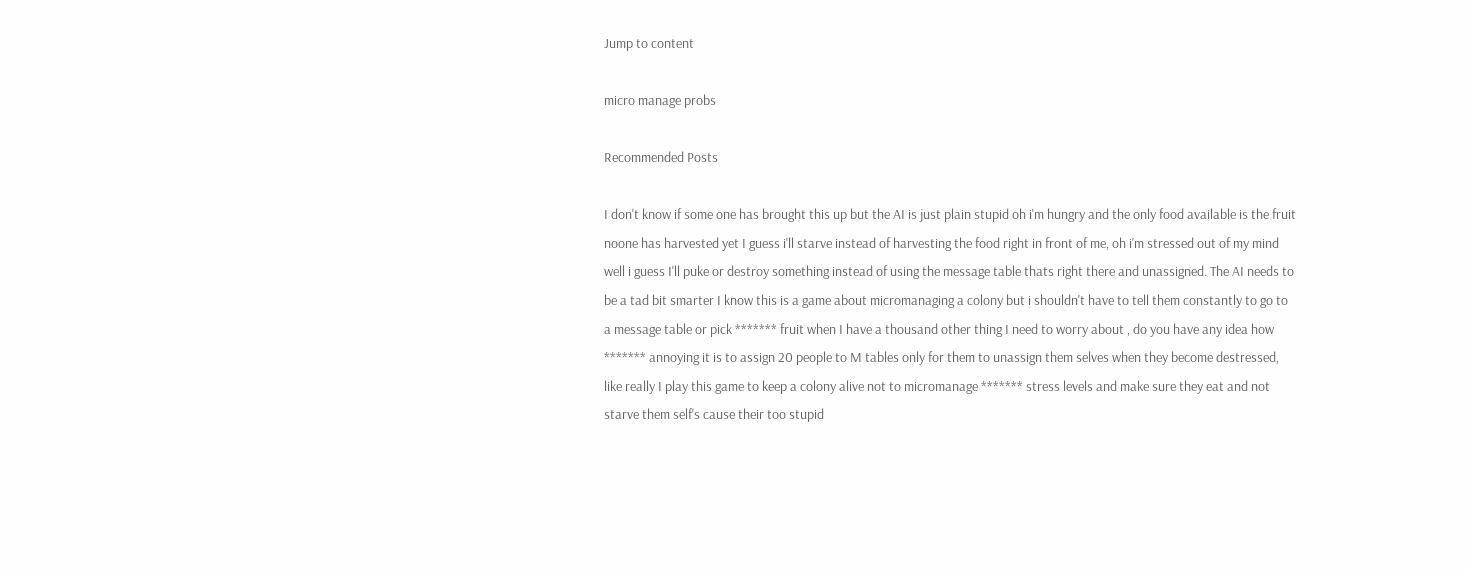Jump to content

micro manage probs

Recommended Posts

I don't know if some one has brought this up but the AI is just plain stupid oh i'm hungry and the only food available is the fruit noone has harvested yet I guess i'll starve instead of harvesting the food right in front of me, oh i'm stressed out of my mind well i guess I'll puke or destroy something instead of using the message table thats right there and unassigned. The AI needs to be a tad bit smarter I know this is a game about micromanaging a colony but i shouldn't have to tell them constantly to go to a message table or pick ******* fruit when I have a thousand other thing I need to worry about , do you have any idea how ******* annoying it is to assign 20 people to M tables only for them to unassign them selves when they become destressed, like really I play this game to keep a colony alive not to micromanage ******* stress levels and make sure they eat and not starve them self's cause their too stupid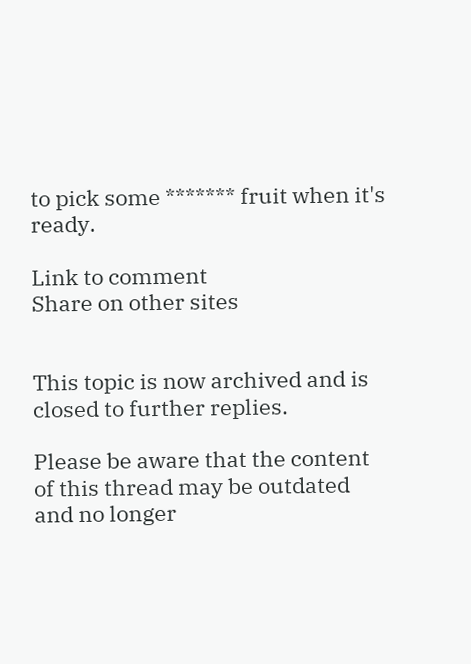to pick some ******* fruit when it's ready.

Link to comment
Share on other sites


This topic is now archived and is closed to further replies.

Please be aware that the content of this thread may be outdated and no longer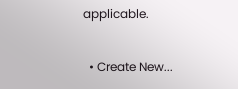applicable.

  • Create New...